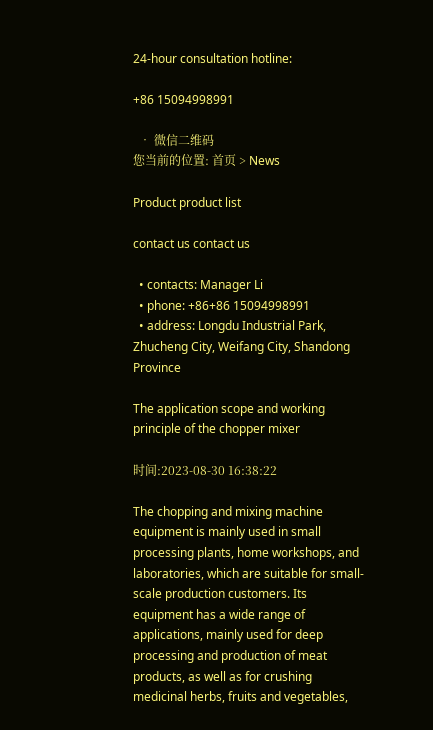24-hour consultation hotline:

+86 15094998991

  • 微信二维码
您当前的位置: 首页 > News

Product product list

contact us contact us

  • contacts: Manager Li
  • phone: +86+86 15094998991
  • address: Longdu Industrial Park, Zhucheng City, Weifang City, Shandong Province

The application scope and working principle of the chopper mixer

时间:2023-08-30 16:38:22

The chopping and mixing machine equipment is mainly used in small processing plants, home workshops, and laboratories, which are suitable for small-scale production customers. Its equipment has a wide range of applications, mainly used for deep processing and production of meat products, as well as for crushing medicinal herbs, fruits and vegetables,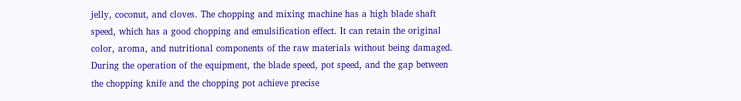jelly, coconut, and cloves. The chopping and mixing machine has a high blade shaft speed, which has a good chopping and emulsification effect. It can retain the original color, aroma, and nutritional components of the raw materials without being damaged. During the operation of the equipment, the blade speed, pot speed, and the gap between the chopping knife and the chopping pot achieve precise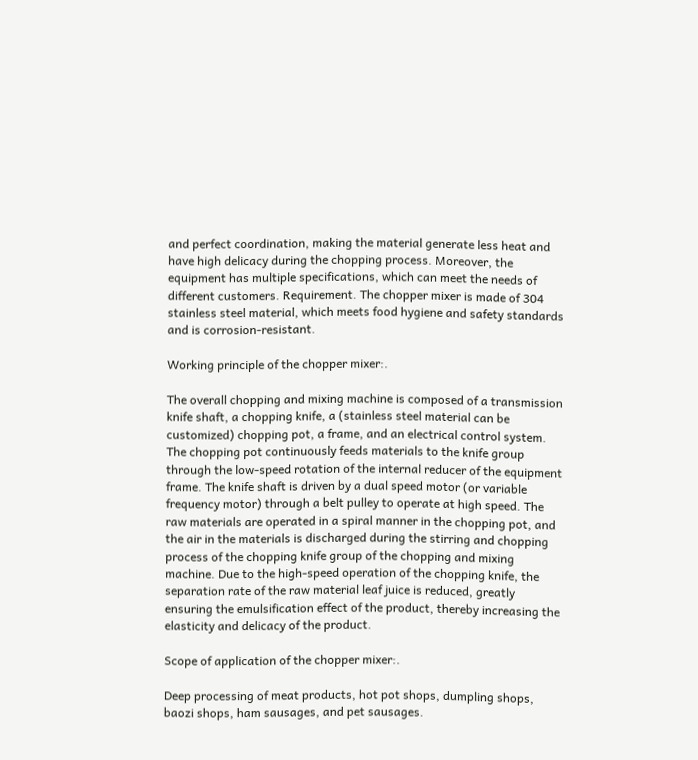and perfect coordination, making the material generate less heat and have high delicacy during the chopping process. Moreover, the equipment has multiple specifications, which can meet the needs of different customers. Requirement. The chopper mixer is made of 304 stainless steel material, which meets food hygiene and safety standards and is corrosion-resistant.

Working principle of the chopper mixer:.

The overall chopping and mixing machine is composed of a transmission knife shaft, a chopping knife, a (stainless steel material can be customized) chopping pot, a frame, and an electrical control system. The chopping pot continuously feeds materials to the knife group through the low-speed rotation of the internal reducer of the equipment frame. The knife shaft is driven by a dual speed motor (or variable frequency motor) through a belt pulley to operate at high speed. The raw materials are operated in a spiral manner in the chopping pot, and the air in the materials is discharged during the stirring and chopping process of the chopping knife group of the chopping and mixing machine. Due to the high-speed operation of the chopping knife, the separation rate of the raw material leaf juice is reduced, greatly ensuring the emulsification effect of the product, thereby increasing the elasticity and delicacy of the product.

Scope of application of the chopper mixer:.

Deep processing of meat products, hot pot shops, dumpling shops, baozi shops, ham sausages, and pet sausages.